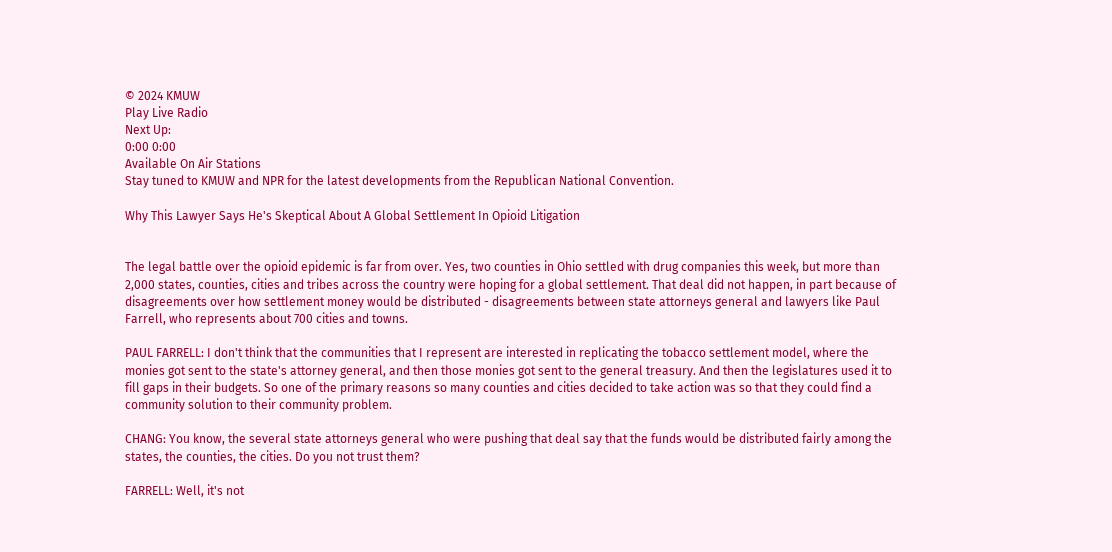© 2024 KMUW
Play Live Radio
Next Up:
0:00 0:00
Available On Air Stations
Stay tuned to KMUW and NPR for the latest developments from the Republican National Convention.

Why This Lawyer Says He's Skeptical About A Global Settlement In Opioid Litigation


The legal battle over the opioid epidemic is far from over. Yes, two counties in Ohio settled with drug companies this week, but more than 2,000 states, counties, cities and tribes across the country were hoping for a global settlement. That deal did not happen, in part because of disagreements over how settlement money would be distributed - disagreements between state attorneys general and lawyers like Paul Farrell, who represents about 700 cities and towns.

PAUL FARRELL: I don't think that the communities that I represent are interested in replicating the tobacco settlement model, where the monies got sent to the state's attorney general, and then those monies got sent to the general treasury. And then the legislatures used it to fill gaps in their budgets. So one of the primary reasons so many counties and cities decided to take action was so that they could find a community solution to their community problem.

CHANG: You know, the several state attorneys general who were pushing that deal say that the funds would be distributed fairly among the states, the counties, the cities. Do you not trust them?

FARRELL: Well, it's not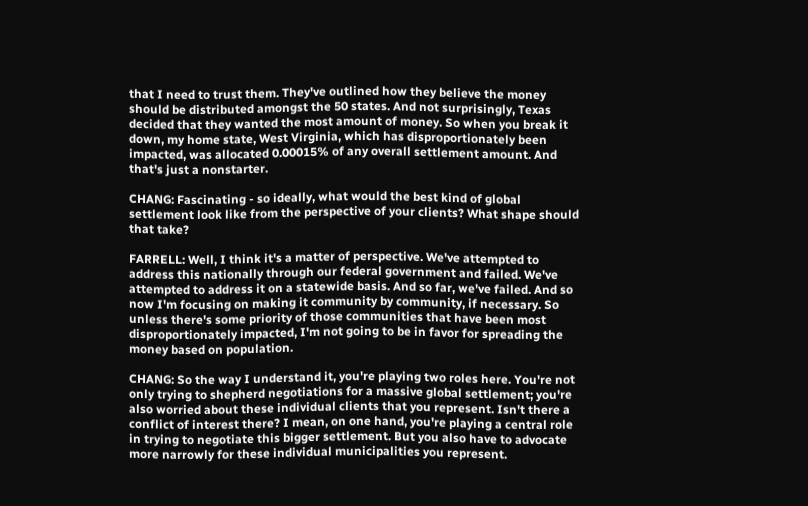that I need to trust them. They've outlined how they believe the money should be distributed amongst the 50 states. And not surprisingly, Texas decided that they wanted the most amount of money. So when you break it down, my home state, West Virginia, which has disproportionately been impacted, was allocated 0.00015% of any overall settlement amount. And that's just a nonstarter.

CHANG: Fascinating - so ideally, what would the best kind of global settlement look like from the perspective of your clients? What shape should that take?

FARRELL: Well, I think it's a matter of perspective. We've attempted to address this nationally through our federal government and failed. We've attempted to address it on a statewide basis. And so far, we've failed. And so now I'm focusing on making it community by community, if necessary. So unless there's some priority of those communities that have been most disproportionately impacted, I'm not going to be in favor for spreading the money based on population.

CHANG: So the way I understand it, you're playing two roles here. You're not only trying to shepherd negotiations for a massive global settlement; you're also worried about these individual clients that you represent. Isn't there a conflict of interest there? I mean, on one hand, you're playing a central role in trying to negotiate this bigger settlement. But you also have to advocate more narrowly for these individual municipalities you represent.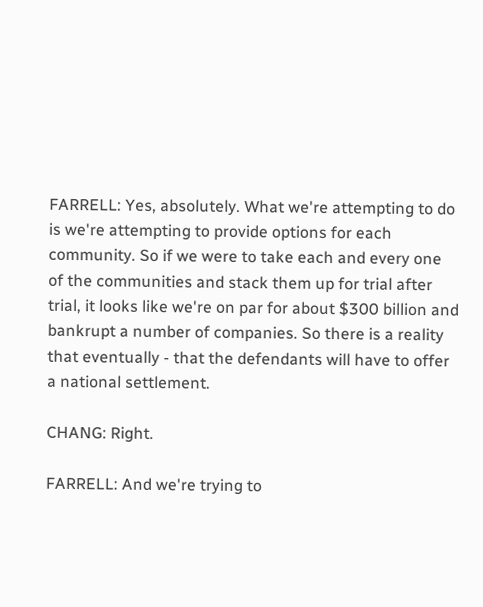FARRELL: Yes, absolutely. What we're attempting to do is we're attempting to provide options for each community. So if we were to take each and every one of the communities and stack them up for trial after trial, it looks like we're on par for about $300 billion and bankrupt a number of companies. So there is a reality that eventually - that the defendants will have to offer a national settlement.

CHANG: Right.

FARRELL: And we're trying to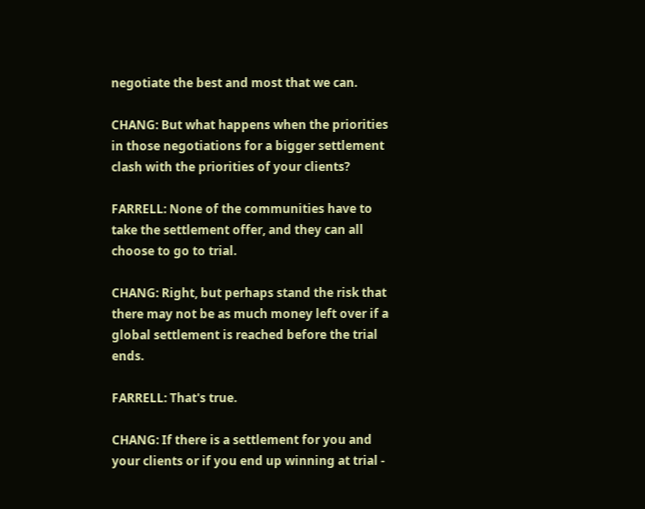negotiate the best and most that we can.

CHANG: But what happens when the priorities in those negotiations for a bigger settlement clash with the priorities of your clients?

FARRELL: None of the communities have to take the settlement offer, and they can all choose to go to trial.

CHANG: Right, but perhaps stand the risk that there may not be as much money left over if a global settlement is reached before the trial ends.

FARRELL: That's true.

CHANG: If there is a settlement for you and your clients or if you end up winning at trial -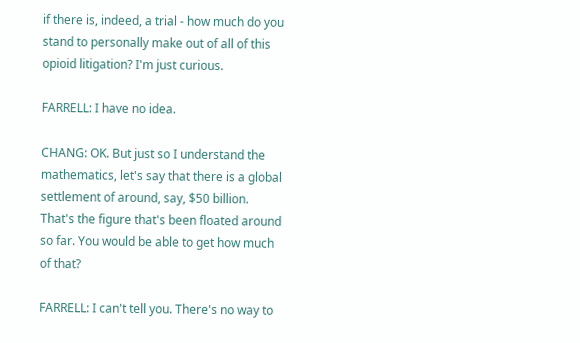if there is, indeed, a trial - how much do you stand to personally make out of all of this opioid litigation? I'm just curious.

FARRELL: I have no idea.

CHANG: OK. But just so I understand the mathematics, let's say that there is a global settlement of around, say, $50 billion. That's the figure that's been floated around so far. You would be able to get how much of that?

FARRELL: I can't tell you. There's no way to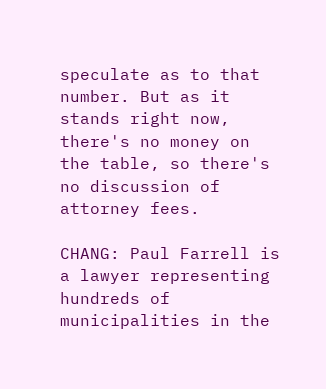speculate as to that number. But as it stands right now, there's no money on the table, so there's no discussion of attorney fees.

CHANG: Paul Farrell is a lawyer representing hundreds of municipalities in the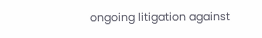ongoing litigation against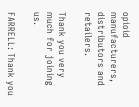opioid manufacturers, distributors and retailers.

Thank you very much for joining us.

FARRELL: Thank you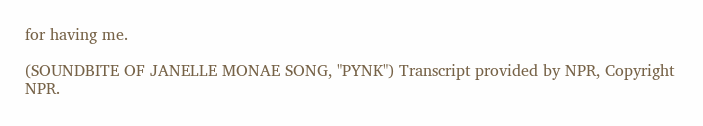for having me.

(SOUNDBITE OF JANELLE MONAE SONG, "PYNK") Transcript provided by NPR, Copyright NPR.